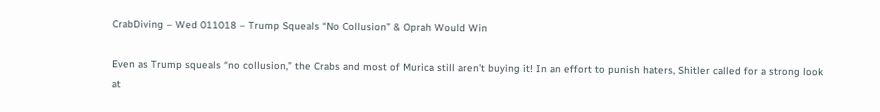CrabDiving – Wed 011018 – Trump Squeals “No Collusion” & Oprah Would Win

Even as Trump squeals “no collusion,” the Crabs and most of Murica still aren’t buying it! In an effort to punish haters, Shitler called for a strong look at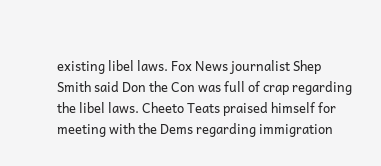existing libel laws. Fox News journalist Shep Smith said Don the Con was full of crap regarding the libel laws. Cheeto Teats praised himself for meeting with the Dems regarding immigration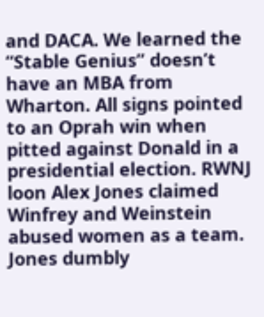and DACA. We learned the “Stable Genius” doesn’t have an MBA from Wharton. All signs pointed to an Oprah win when pitted against Donald in a presidential election. RWNJ loon Alex Jones claimed Winfrey and Weinstein abused women as a team. Jones dumbly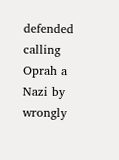defended calling Oprah a Nazi by wrongly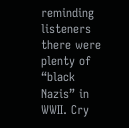reminding listeners there were plenty of “black Nazis” in WWII. Cry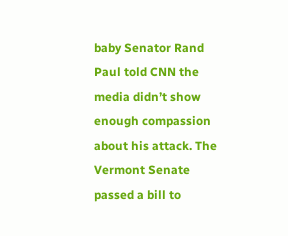baby Senator Rand Paul told CNN the media didn’t show enough compassion about his attack. The Vermont Senate passed a bill to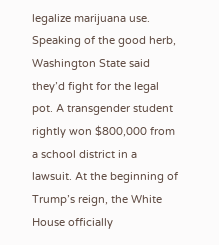legalize marijuana use. Speaking of the good herb, Washington State said they’d fight for the legal pot. A transgender student rightly won $800,000 from a school district in a lawsuit. At the beginning of Trump’s reign, the White House officially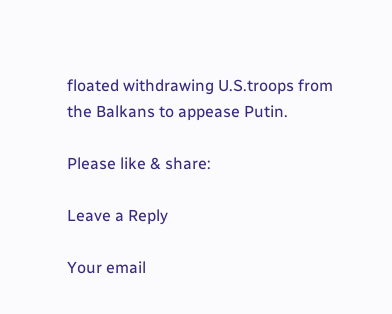floated withdrawing U.S.troops from the Balkans to appease Putin.

Please like & share:

Leave a Reply

Your email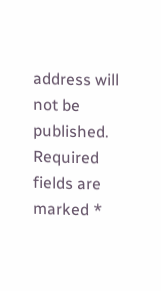address will not be published. Required fields are marked *